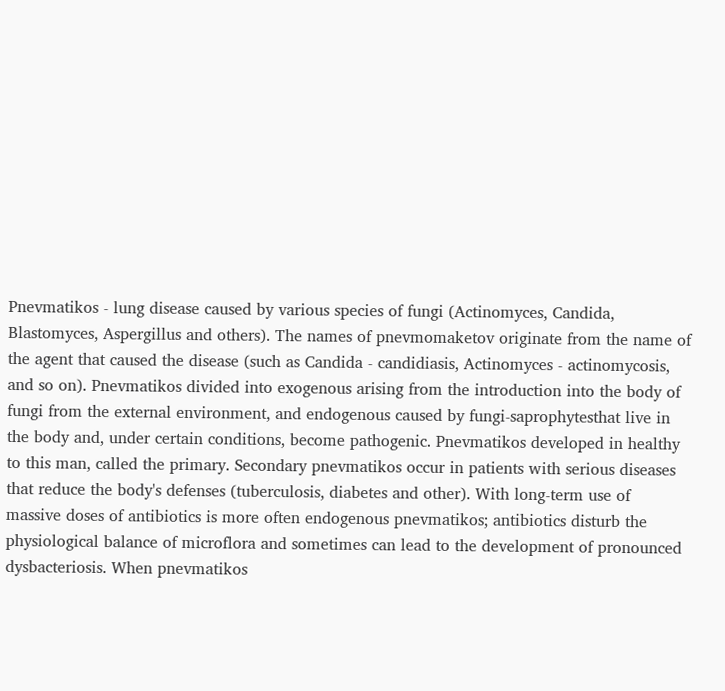Pnevmatikos - lung disease caused by various species of fungi (Actinomyces, Candida, Blastomyces, Aspergillus and others). The names of pnevmomaketov originate from the name of the agent that caused the disease (such as Candida - candidiasis, Actinomyces - actinomycosis, and so on). Pnevmatikos divided into exogenous arising from the introduction into the body of fungi from the external environment, and endogenous caused by fungi-saprophytesthat live in the body and, under certain conditions, become pathogenic. Pnevmatikos developed in healthy to this man, called the primary. Secondary pnevmatikos occur in patients with serious diseases that reduce the body's defenses (tuberculosis, diabetes and other). With long-term use of massive doses of antibiotics is more often endogenous pnevmatikos; antibiotics disturb the physiological balance of microflora and sometimes can lead to the development of pronounced dysbacteriosis. When pnevmatikos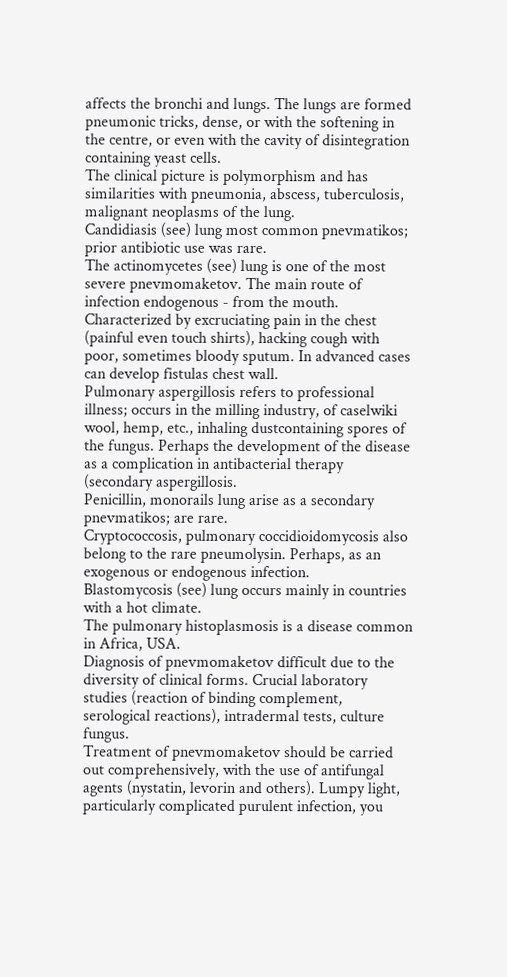affects the bronchi and lungs. The lungs are formed pneumonic tricks, dense, or with the softening in the centre, or even with the cavity of disintegration containing yeast cells.
The clinical picture is polymorphism and has similarities with pneumonia, abscess, tuberculosis, malignant neoplasms of the lung.
Candidiasis (see) lung most common pnevmatikos; prior antibiotic use was rare.
The actinomycetes (see) lung is one of the most severe pnevmomaketov. The main route of infection endogenous - from the mouth. Characterized by excruciating pain in the chest (painful even touch shirts), hacking cough with poor, sometimes bloody sputum. In advanced cases can develop fistulas chest wall.
Pulmonary aspergillosis refers to professional illness; occurs in the milling industry, of caselwiki wool, hemp, etc., inhaling dustcontaining spores of the fungus. Perhaps the development of the disease as a complication in antibacterial therapy (secondary aspergillosis.
Penicillin, monorails lung arise as a secondary pnevmatikos; are rare.
Cryptococcosis, pulmonary coccidioidomycosis also belong to the rare pneumolysin. Perhaps, as an exogenous or endogenous infection.
Blastomycosis (see) lung occurs mainly in countries with a hot climate.
The pulmonary histoplasmosis is a disease common in Africa, USA.
Diagnosis of pnevmomaketov difficult due to the diversity of clinical forms. Crucial laboratory studies (reaction of binding complement, serological reactions), intradermal tests, culture fungus.
Treatment of pnevmomaketov should be carried out comprehensively, with the use of antifungal agents (nystatin, levorin and others). Lumpy light, particularly complicated purulent infection, you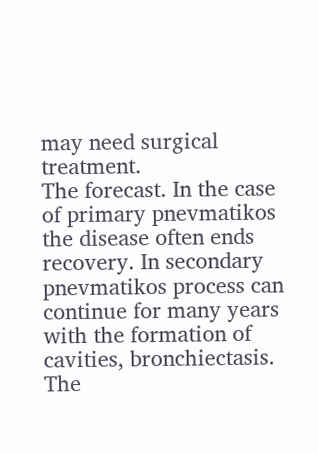may need surgical treatment.
The forecast. In the case of primary pnevmatikos the disease often ends recovery. In secondary pnevmatikos process can continue for many years with the formation of cavities, bronchiectasis. The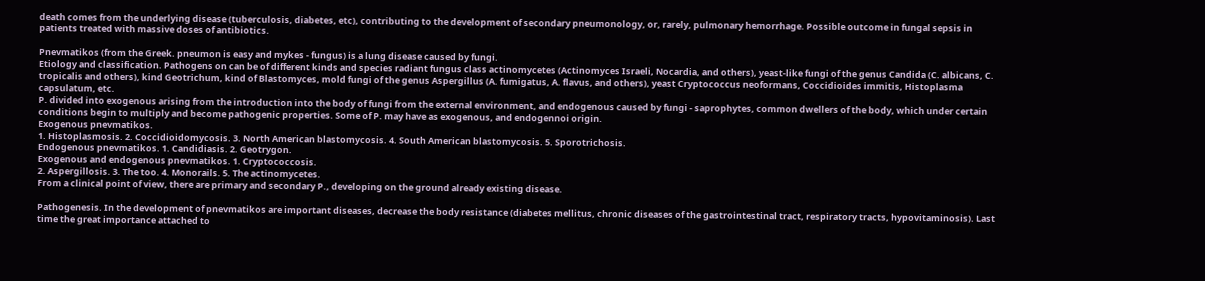death comes from the underlying disease (tuberculosis, diabetes, etc), contributing to the development of secondary pneumonology, or, rarely, pulmonary hemorrhage. Possible outcome in fungal sepsis in patients treated with massive doses of antibiotics.

Pnevmatikos (from the Greek. pneumon is easy and mykes - fungus) is a lung disease caused by fungi.
Etiology and classification. Pathogens on can be of different kinds and species radiant fungus class actinomycetes (Actinomyces Israeli, Nocardia, and others), yeast-like fungi of the genus Candida (C. albicans, C. tropicalis and others), kind Geotrichum, kind of Blastomyces, mold fungi of the genus Aspergillus (A. fumigatus, A. flavus, and others), yeast Cryptococcus neoformans, Coccidioides immitis, Histoplasma capsulatum, etc.
P. divided into exogenous arising from the introduction into the body of fungi from the external environment, and endogenous caused by fungi - saprophytes, common dwellers of the body, which under certain conditions begin to multiply and become pathogenic properties. Some of P. may have as exogenous, and endogennoi origin.
Exogenous pnevmatikos.
1. Histoplasmosis. 2. Coccidioidomycosis. 3. North American blastomycosis. 4. South American blastomycosis. 5. Sporotrichosis.
Endogenous pnevmatikos. 1. Candidiasis. 2. Geotrygon.
Exogenous and endogenous pnevmatikos. 1. Cryptococcosis.
2. Aspergillosis. 3. The too. 4. Monorails. 5. The actinomycetes.
From a clinical point of view, there are primary and secondary P., developing on the ground already existing disease.

Pathogenesis. In the development of pnevmatikos are important diseases, decrease the body resistance (diabetes mellitus, chronic diseases of the gastrointestinal tract, respiratory tracts, hypovitaminosis). Last time the great importance attached to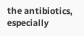the antibiotics, especially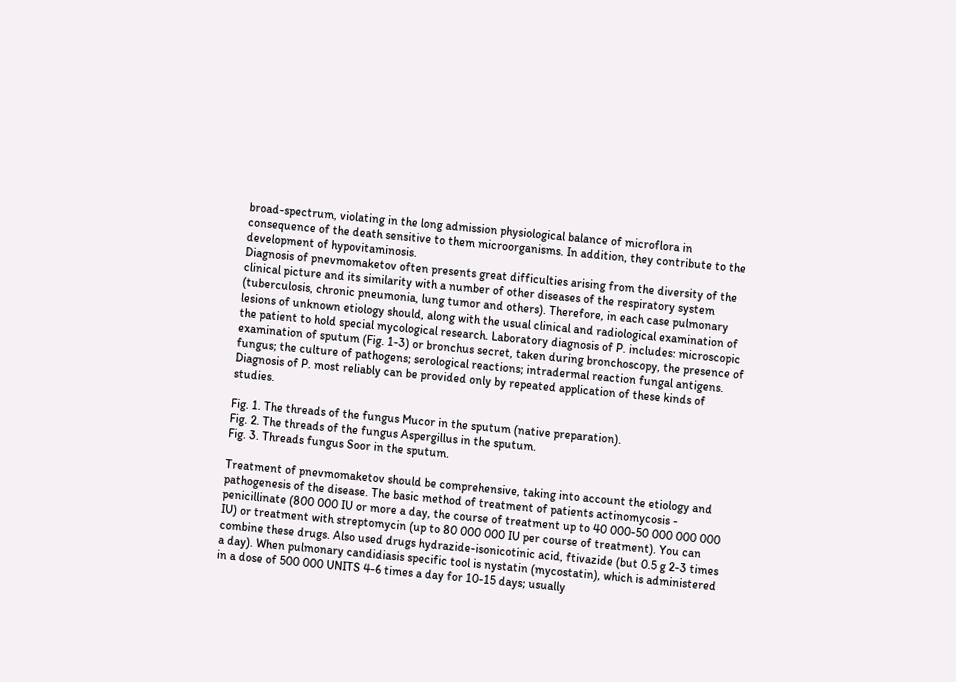broad-spectrum, violating in the long admission physiological balance of microflora in consequence of the death sensitive to them microorganisms. In addition, they contribute to the development of hypovitaminosis.
Diagnosis of pnevmomaketov often presents great difficulties arising from the diversity of the clinical picture and its similarity with a number of other diseases of the respiratory system (tuberculosis, chronic pneumonia, lung tumor and others). Therefore, in each case pulmonary lesions of unknown etiology should, along with the usual clinical and radiological examination of the patient to hold special mycological research. Laboratory diagnosis of P. includes: microscopic examination of sputum (Fig. 1-3) or bronchus secret, taken during bronchoscopy, the presence of fungus; the culture of pathogens; serological reactions; intradermal reaction fungal antigens. Diagnosis of P. most reliably can be provided only by repeated application of these kinds of studies.

Fig. 1. The threads of the fungus Mucor in the sputum (native preparation).
Fig. 2. The threads of the fungus Aspergillus in the sputum.
Fig. 3. Threads fungus Soor in the sputum.

Treatment of pnevmomaketov should be comprehensive, taking into account the etiology and pathogenesis of the disease. The basic method of treatment of patients actinomycosis - penicillinate (800 000 IU or more a day, the course of treatment up to 40 000-50 000 000 000 IU) or treatment with streptomycin (up to 80 000 000 IU per course of treatment). You can combine these drugs. Also used drugs hydrazide-isonicotinic acid, ftivazide (but 0.5 g 2-3 times a day). When pulmonary candidiasis specific tool is nystatin (mycostatin), which is administered in a dose of 500 000 UNITS 4-6 times a day for 10-15 days; usually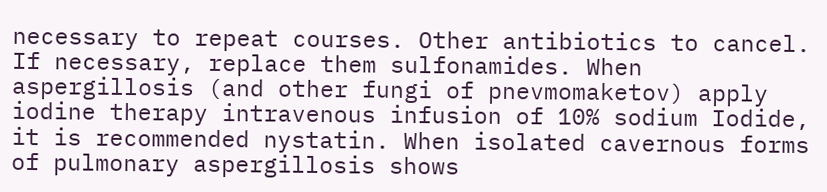necessary to repeat courses. Other antibiotics to cancel. If necessary, replace them sulfonamides. When aspergillosis (and other fungi of pnevmomaketov) apply iodine therapy intravenous infusion of 10% sodium Iodide, it is recommended nystatin. When isolated cavernous forms of pulmonary aspergillosis shows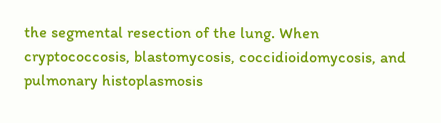the segmental resection of the lung. When cryptococcosis, blastomycosis, coccidioidomycosis, and pulmonary histoplasmosis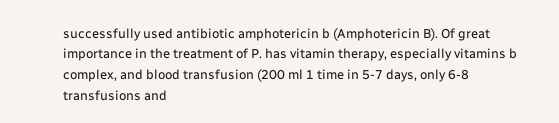successfully used antibiotic amphotericin b (Amphotericin B). Of great importance in the treatment of P. has vitamin therapy, especially vitamins b complex, and blood transfusion (200 ml 1 time in 5-7 days, only 6-8 transfusions and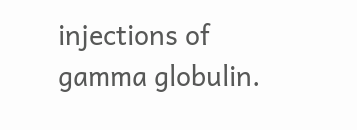injections of gamma globulin.